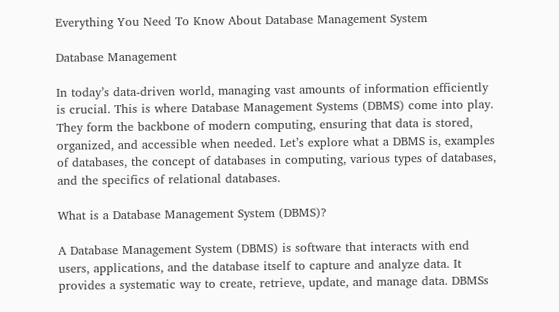Everything You Need To Know About Database Management System

Database Management

In today’s data-driven world, managing vast amounts of information efficiently is crucial. This is where Database Management Systems (DBMS) come into play. They form the backbone of modern computing, ensuring that data is stored, organized, and accessible when needed. Let’s explore what a DBMS is, examples of databases, the concept of databases in computing, various types of databases, and the specifics of relational databases.

What is a Database Management System (DBMS)?

A Database Management System (DBMS) is software that interacts with end users, applications, and the database itself to capture and analyze data. It provides a systematic way to create, retrieve, update, and manage data. DBMSs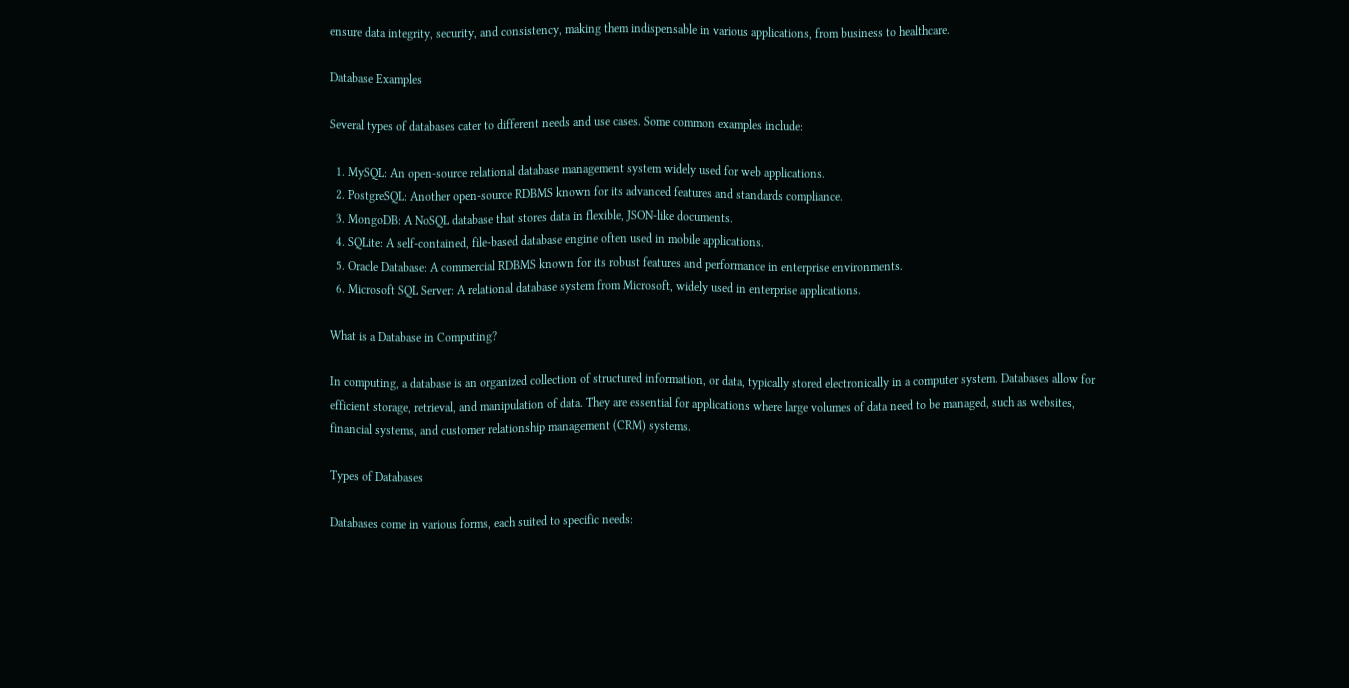ensure data integrity, security, and consistency, making them indispensable in various applications, from business to healthcare.

Database Examples

Several types of databases cater to different needs and use cases. Some common examples include:

  1. MySQL: An open-source relational database management system widely used for web applications.
  2. PostgreSQL: Another open-source RDBMS known for its advanced features and standards compliance.
  3. MongoDB: A NoSQL database that stores data in flexible, JSON-like documents.
  4. SQLite: A self-contained, file-based database engine often used in mobile applications.
  5. Oracle Database: A commercial RDBMS known for its robust features and performance in enterprise environments.
  6. Microsoft SQL Server: A relational database system from Microsoft, widely used in enterprise applications.

What is a Database in Computing?

In computing, a database is an organized collection of structured information, or data, typically stored electronically in a computer system. Databases allow for efficient storage, retrieval, and manipulation of data. They are essential for applications where large volumes of data need to be managed, such as websites, financial systems, and customer relationship management (CRM) systems.

Types of Databases

Databases come in various forms, each suited to specific needs: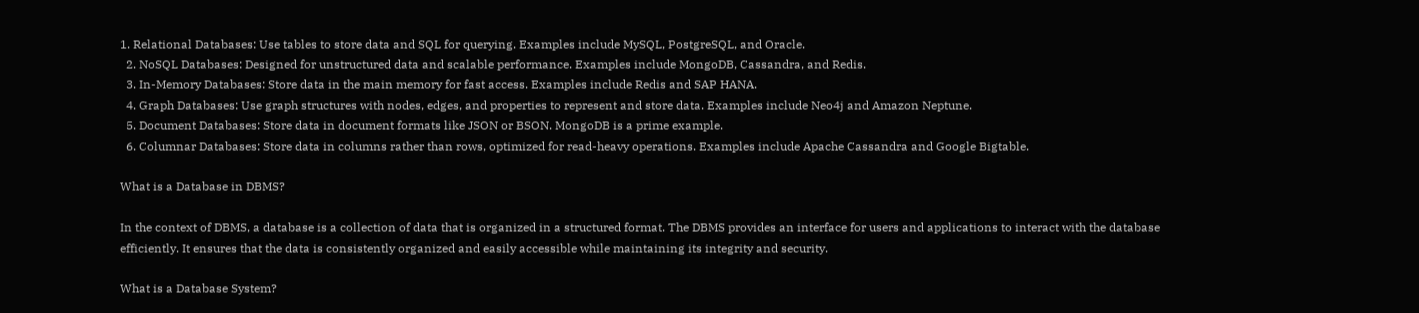1. Relational Databases: Use tables to store data and SQL for querying. Examples include MySQL, PostgreSQL, and Oracle.
  2. NoSQL Databases: Designed for unstructured data and scalable performance. Examples include MongoDB, Cassandra, and Redis.
  3. In-Memory Databases: Store data in the main memory for fast access. Examples include Redis and SAP HANA.
  4. Graph Databases: Use graph structures with nodes, edges, and properties to represent and store data. Examples include Neo4j and Amazon Neptune.
  5. Document Databases: Store data in document formats like JSON or BSON. MongoDB is a prime example.
  6. Columnar Databases: Store data in columns rather than rows, optimized for read-heavy operations. Examples include Apache Cassandra and Google Bigtable.

What is a Database in DBMS?

In the context of DBMS, a database is a collection of data that is organized in a structured format. The DBMS provides an interface for users and applications to interact with the database efficiently. It ensures that the data is consistently organized and easily accessible while maintaining its integrity and security.

What is a Database System?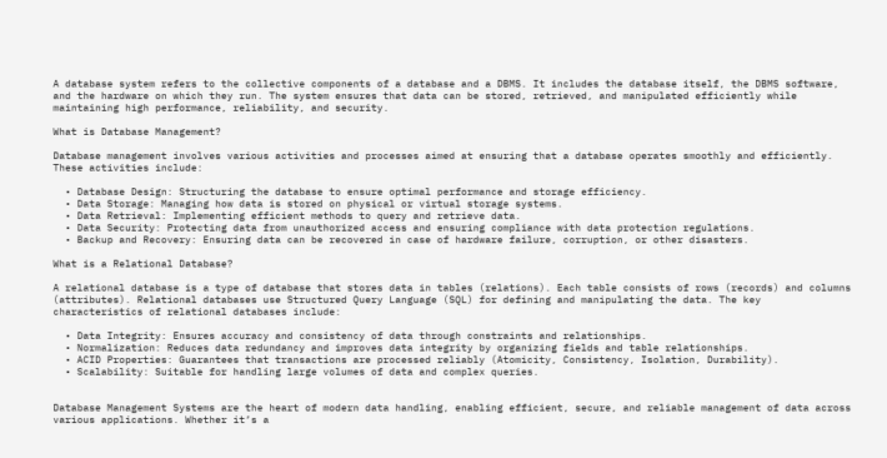A database system refers to the collective components of a database and a DBMS. It includes the database itself, the DBMS software, and the hardware on which they run. The system ensures that data can be stored, retrieved, and manipulated efficiently while maintaining high performance, reliability, and security.

What is Database Management?

Database management involves various activities and processes aimed at ensuring that a database operates smoothly and efficiently. These activities include:

  • Database Design: Structuring the database to ensure optimal performance and storage efficiency.
  • Data Storage: Managing how data is stored on physical or virtual storage systems.
  • Data Retrieval: Implementing efficient methods to query and retrieve data.
  • Data Security: Protecting data from unauthorized access and ensuring compliance with data protection regulations.
  • Backup and Recovery: Ensuring data can be recovered in case of hardware failure, corruption, or other disasters.

What is a Relational Database?

A relational database is a type of database that stores data in tables (relations). Each table consists of rows (records) and columns (attributes). Relational databases use Structured Query Language (SQL) for defining and manipulating the data. The key characteristics of relational databases include:

  • Data Integrity: Ensures accuracy and consistency of data through constraints and relationships.
  • Normalization: Reduces data redundancy and improves data integrity by organizing fields and table relationships.
  • ACID Properties: Guarantees that transactions are processed reliably (Atomicity, Consistency, Isolation, Durability).
  • Scalability: Suitable for handling large volumes of data and complex queries.


Database Management Systems are the heart of modern data handling, enabling efficient, secure, and reliable management of data across various applications. Whether it’s a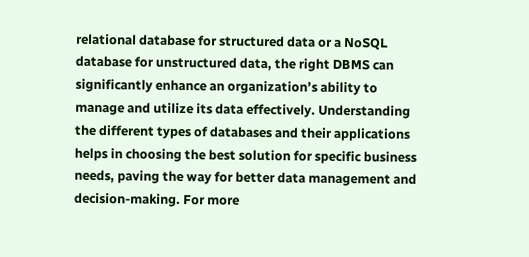relational database for structured data or a NoSQL database for unstructured data, the right DBMS can significantly enhance an organization’s ability to manage and utilize its data effectively. Understanding the different types of databases and their applications helps in choosing the best solution for specific business needs, paving the way for better data management and decision-making. For more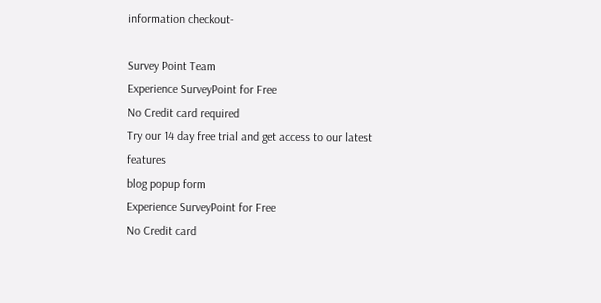information checkout-

Survey Point Team
Experience SurveyPoint for Free
No Credit card required
Try our 14 day free trial and get access to our latest features
blog popup form
Experience SurveyPoint for Free
No Credit card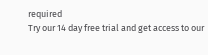required
Try our 14 day free trial and get access to our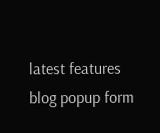latest features
blog popup form